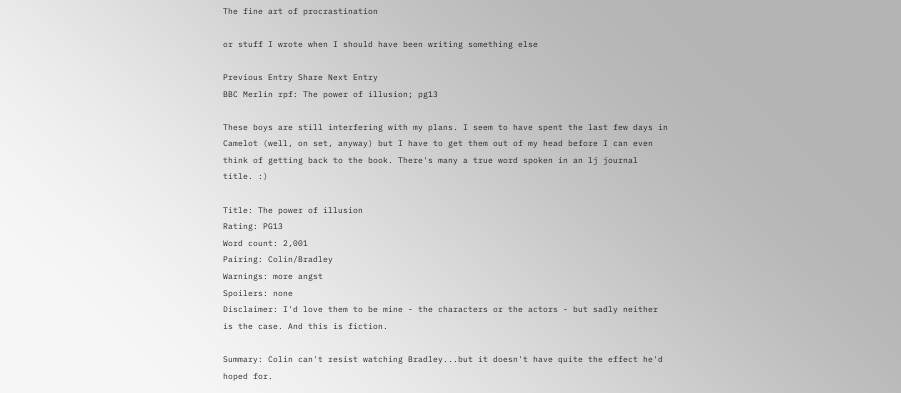The fine art of procrastination

or stuff I wrote when I should have been writing something else

Previous Entry Share Next Entry
BBC Merlin rpf: The power of illusion; pg13

These boys are still interfering with my plans. I seem to have spent the last few days in Camelot (well, on set, anyway) but I have to get them out of my head before I can even think of getting back to the book. There's many a true word spoken in an lj journal title. :)

Title: The power of illusion
Rating: PG13
Word count: 2,001
Pairing: Colin/Bradley
Warnings: more angst
Spoilers: none
Disclaimer: I'd love them to be mine - the characters or the actors - but sadly neither is the case. And this is fiction.

Summary: Colin can't resist watching Bradley...but it doesn't have quite the effect he'd hoped for.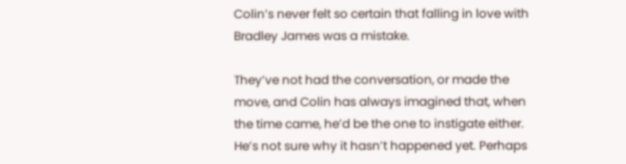Colin’s never felt so certain that falling in love with Bradley James was a mistake.

They’ve not had the conversation, or made the move, and Colin has always imagined that, when the time came, he’d be the one to instigate either. He’s not sure why it hasn’t happened yet. Perhaps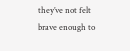they’ve not felt brave enough to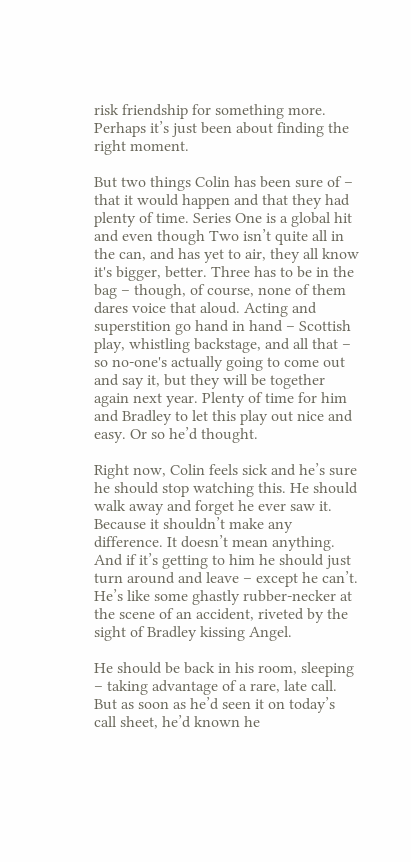risk friendship for something more. Perhaps it’s just been about finding the right moment.

But two things Colin has been sure of – that it would happen and that they had plenty of time. Series One is a global hit and even though Two isn’t quite all in the can, and has yet to air, they all know it's bigger, better. Three has to be in the bag – though, of course, none of them dares voice that aloud. Acting and superstition go hand in hand – Scottish play, whistling backstage, and all that – so no-one's actually going to come out and say it, but they will be together again next year. Plenty of time for him and Bradley to let this play out nice and easy. Or so he’d thought.

Right now, Colin feels sick and he’s sure he should stop watching this. He should walk away and forget he ever saw it. Because it shouldn’t make any difference. It doesn’t mean anything. And if it’s getting to him he should just turn around and leave – except he can’t. He’s like some ghastly rubber-necker at the scene of an accident, riveted by the sight of Bradley kissing Angel.

He should be back in his room, sleeping – taking advantage of a rare, late call. But as soon as he’d seen it on today’s call sheet, he’d known he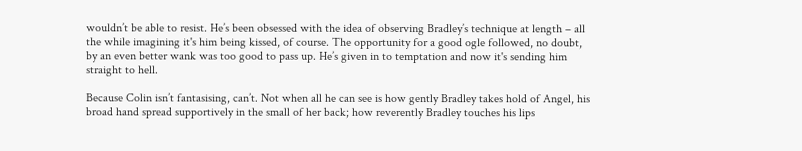wouldn’t be able to resist. He’s been obsessed with the idea of observing Bradley’s technique at length – all the while imagining it's him being kissed, of course. The opportunity for a good ogle followed, no doubt, by an even better wank was too good to pass up. He’s given in to temptation and now it's sending him straight to hell.

Because Colin isn’t fantasising, can’t. Not when all he can see is how gently Bradley takes hold of Angel, his broad hand spread supportively in the small of her back; how reverently Bradley touches his lips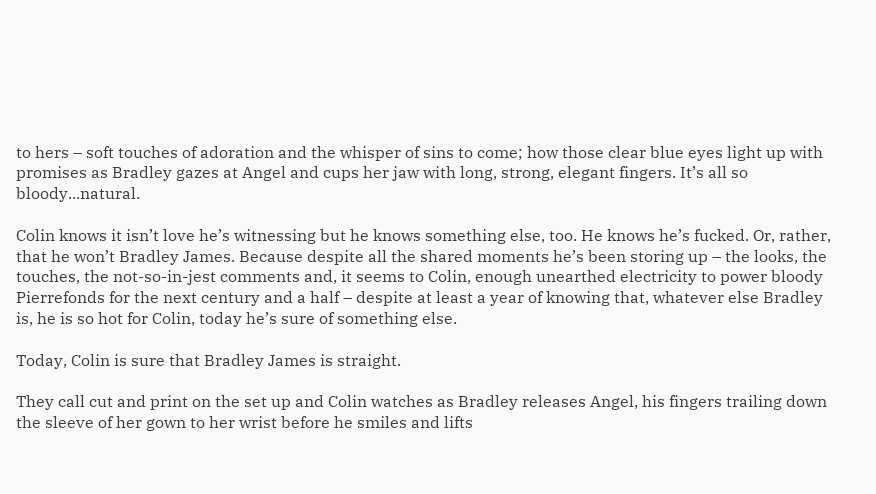to hers – soft touches of adoration and the whisper of sins to come; how those clear blue eyes light up with promises as Bradley gazes at Angel and cups her jaw with long, strong, elegant fingers. It’s all so bloody...natural.

Colin knows it isn’t love he’s witnessing but he knows something else, too. He knows he’s fucked. Or, rather, that he won’t Bradley James. Because despite all the shared moments he’s been storing up – the looks, the touches, the not-so-in-jest comments and, it seems to Colin, enough unearthed electricity to power bloody Pierrefonds for the next century and a half – despite at least a year of knowing that, whatever else Bradley is, he is so hot for Colin, today he’s sure of something else.

Today, Colin is sure that Bradley James is straight.

They call cut and print on the set up and Colin watches as Bradley releases Angel, his fingers trailing down the sleeve of her gown to her wrist before he smiles and lifts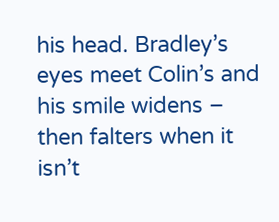his head. Bradley’s eyes meet Colin’s and his smile widens – then falters when it isn’t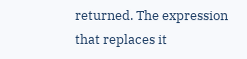returned. The expression that replaces it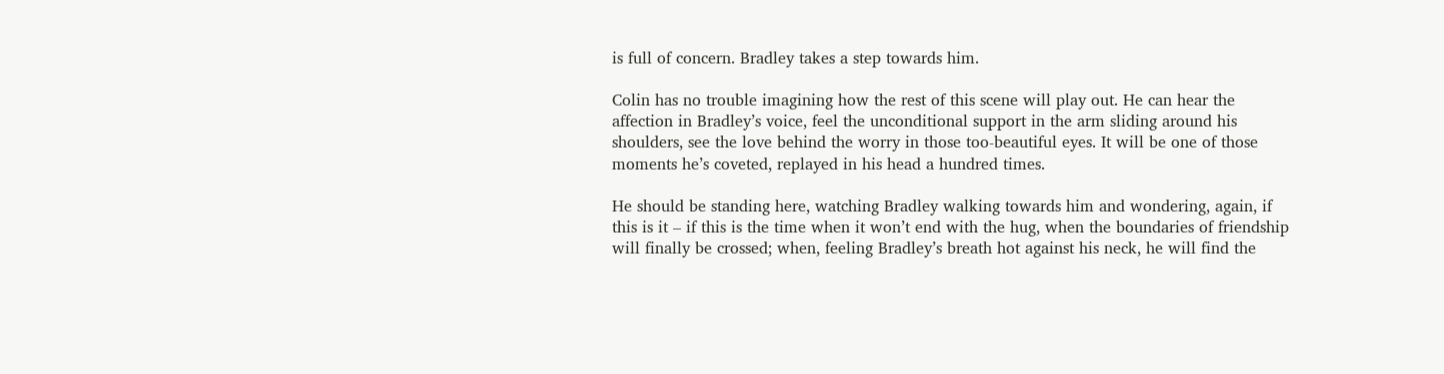is full of concern. Bradley takes a step towards him.

Colin has no trouble imagining how the rest of this scene will play out. He can hear the affection in Bradley’s voice, feel the unconditional support in the arm sliding around his shoulders, see the love behind the worry in those too-beautiful eyes. It will be one of those moments he’s coveted, replayed in his head a hundred times.

He should be standing here, watching Bradley walking towards him and wondering, again, if this is it – if this is the time when it won’t end with the hug, when the boundaries of friendship will finally be crossed; when, feeling Bradley’s breath hot against his neck, he will find the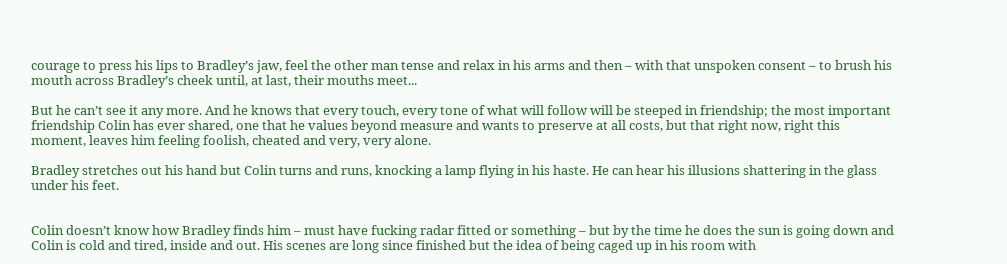courage to press his lips to Bradley’s jaw, feel the other man tense and relax in his arms and then – with that unspoken consent – to brush his mouth across Bradley’s cheek until, at last, their mouths meet...

But he can’t see it any more. And he knows that every touch, every tone of what will follow will be steeped in friendship; the most important friendship Colin has ever shared, one that he values beyond measure and wants to preserve at all costs, but that right now, right this moment, leaves him feeling foolish, cheated and very, very alone.

Bradley stretches out his hand but Colin turns and runs, knocking a lamp flying in his haste. He can hear his illusions shattering in the glass under his feet.


Colin doesn’t know how Bradley finds him – must have fucking radar fitted or something – but by the time he does the sun is going down and Colin is cold and tired, inside and out. His scenes are long since finished but the idea of being caged up in his room with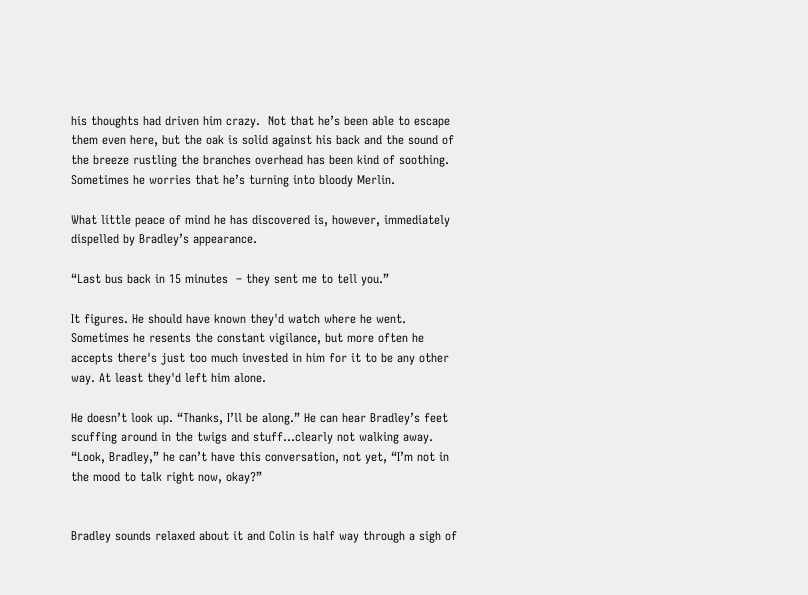his thoughts had driven him crazy.  Not that he’s been able to escape them even here, but the oak is solid against his back and the sound of the breeze rustling the branches overhead has been kind of soothing. Sometimes he worries that he’s turning into bloody Merlin.

What little peace of mind he has discovered is, however, immediately dispelled by Bradley’s appearance.

“Last bus back in 15 minutes  – they sent me to tell you.”

It figures. He should have known they'd watch where he went. Sometimes he resents the constant vigilance, but more often he accepts there's just too much invested in him for it to be any other way. At least they'd left him alone.

He doesn’t look up. “Thanks, I’ll be along.” He can hear Bradley’s feet scuffing around in the twigs and stuff...clearly not walking away. “Look, Bradley,” he can’t have this conversation, not yet, “I’m not in the mood to talk right now, okay?”


Bradley sounds relaxed about it and Colin is half way through a sigh of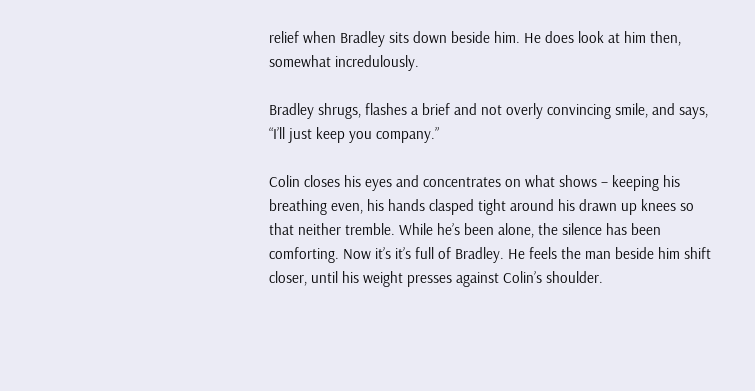relief when Bradley sits down beside him. He does look at him then, somewhat incredulously.

Bradley shrugs, flashes a brief and not overly convincing smile, and says, “I’ll just keep you company.”

Colin closes his eyes and concentrates on what shows – keeping his breathing even, his hands clasped tight around his drawn up knees so that neither tremble. While he’s been alone, the silence has been comforting. Now it’s it’s full of Bradley. He feels the man beside him shift closer, until his weight presses against Colin’s shoulder.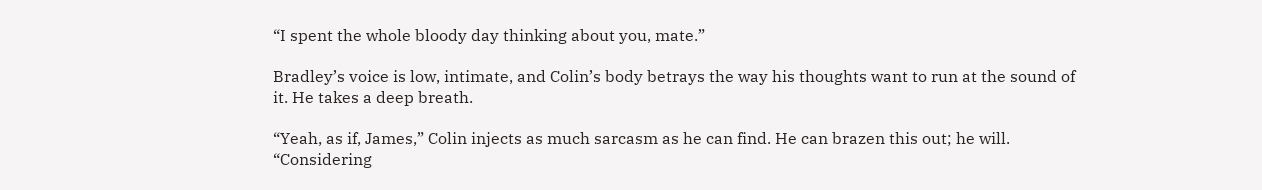“I spent the whole bloody day thinking about you, mate.”

Bradley’s voice is low, intimate, and Colin’s body betrays the way his thoughts want to run at the sound of it. He takes a deep breath.

“Yeah, as if, James,” Colin injects as much sarcasm as he can find. He can brazen this out; he will. “Considering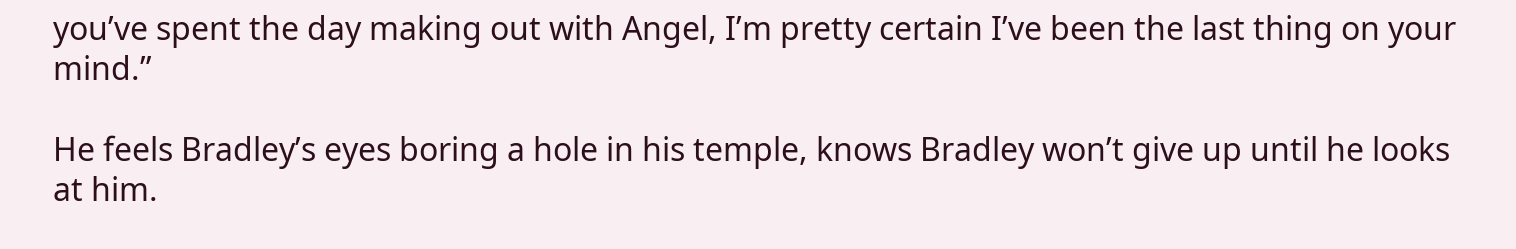you’ve spent the day making out with Angel, I’m pretty certain I’ve been the last thing on your mind.”

He feels Bradley’s eyes boring a hole in his temple, knows Bradley won’t give up until he looks at him.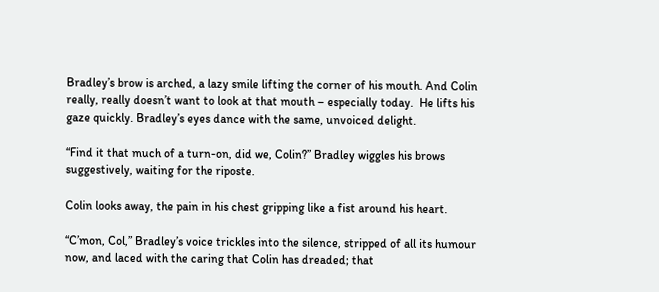Bradley’s brow is arched, a lazy smile lifting the corner of his mouth. And Colin really, really doesn’t want to look at that mouth – especially today.  He lifts his gaze quickly. Bradley’s eyes dance with the same, unvoiced delight.

“Find it that much of a turn-on, did we, Colin?” Bradley wiggles his brows suggestively, waiting for the riposte.

Colin looks away, the pain in his chest gripping like a fist around his heart.

“C’mon, Col,” Bradley’s voice trickles into the silence, stripped of all its humour now, and laced with the caring that Colin has dreaded; that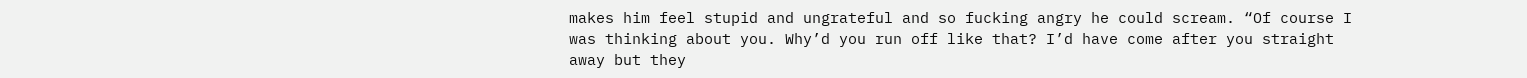makes him feel stupid and ungrateful and so fucking angry he could scream. “Of course I was thinking about you. Why’d you run off like that? I’d have come after you straight away but they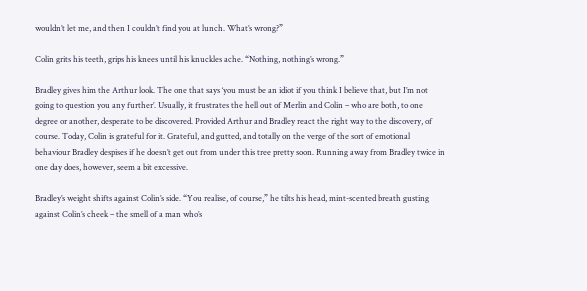wouldn’t let me, and then I couldn’t find you at lunch. What’s wrong?”

Colin grits his teeth, grips his knees until his knuckles ache. “Nothing, nothing’s wrong.”

Bradley gives him the Arthur look. The one that says ‘you must be an idiot if you think I believe that, but I’m not going to question you any further’. Usually, it frustrates the hell out of Merlin and Colin – who are both, to one degree or another, desperate to be discovered. Provided Arthur and Bradley react the right way to the discovery, of course. Today, Colin is grateful for it. Grateful, and gutted, and totally on the verge of the sort of emotional behaviour Bradley despises if he doesn’t get out from under this tree pretty soon. Running away from Bradley twice in one day does, however, seem a bit excessive.

Bradley’s weight shifts against Colin’s side. “You realise, of course,” he tilts his head, mint-scented breath gusting against Colin’s cheek – the smell of a man who’s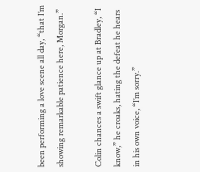been performing a love scene all day, “that I’m showing remarkable patience here, Morgan.”

Colin chances a swift glance up at Bradley, “I know,” he croaks, hating the defeat he hears in his own voice, “I’m sorry.”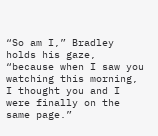“So am I,” Bradley holds his gaze, “because when I saw you watching this morning, I thought you and I were finally on the same page.”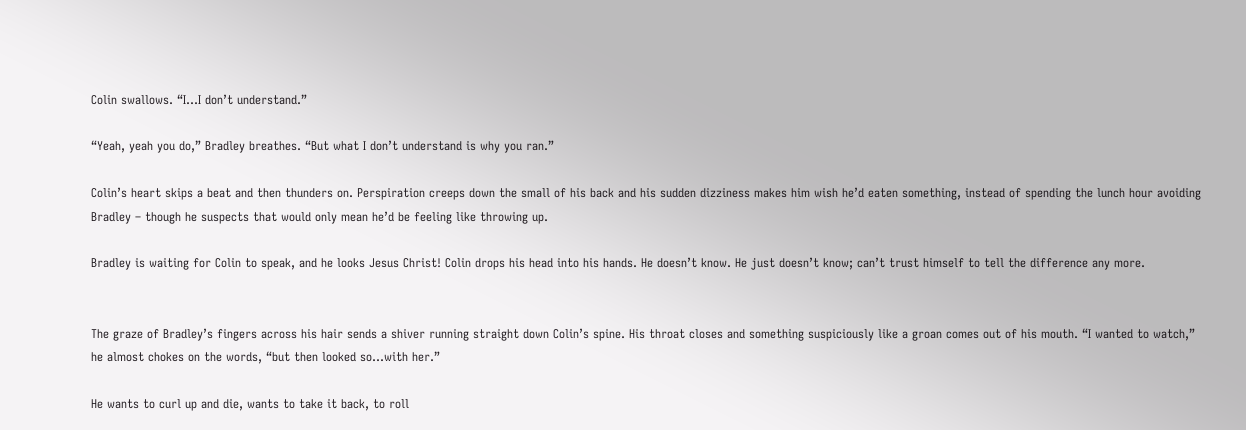Colin swallows. “I...I don’t understand.”

“Yeah, yeah you do,” Bradley breathes. “But what I don’t understand is why you ran.”

Colin’s heart skips a beat and then thunders on. Perspiration creeps down the small of his back and his sudden dizziness makes him wish he’d eaten something, instead of spending the lunch hour avoiding Bradley – though he suspects that would only mean he’d be feeling like throwing up.

Bradley is waiting for Colin to speak, and he looks Jesus Christ! Colin drops his head into his hands. He doesn’t know. He just doesn’t know; can’t trust himself to tell the difference any more.


The graze of Bradley’s fingers across his hair sends a shiver running straight down Colin’s spine. His throat closes and something suspiciously like a groan comes out of his mouth. “I wanted to watch,” he almost chokes on the words, “but then looked so...with her.”

He wants to curl up and die, wants to take it back, to roll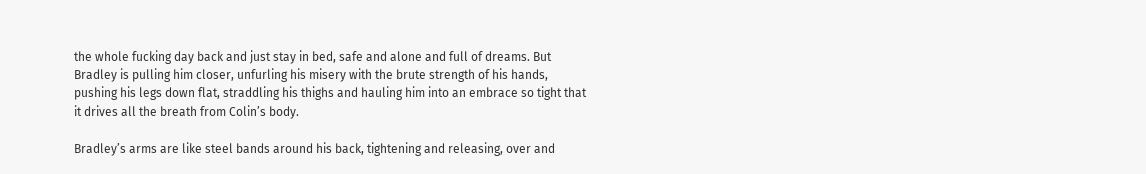the whole fucking day back and just stay in bed, safe and alone and full of dreams. But Bradley is pulling him closer, unfurling his misery with the brute strength of his hands, pushing his legs down flat, straddling his thighs and hauling him into an embrace so tight that it drives all the breath from Colin’s body.

Bradley’s arms are like steel bands around his back, tightening and releasing, over and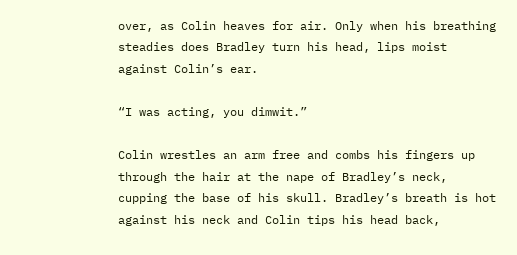over, as Colin heaves for air. Only when his breathing steadies does Bradley turn his head, lips moist against Colin’s ear.

“I was acting, you dimwit.”

Colin wrestles an arm free and combs his fingers up through the hair at the nape of Bradley’s neck, cupping the base of his skull. Bradley’s breath is hot against his neck and Colin tips his head back,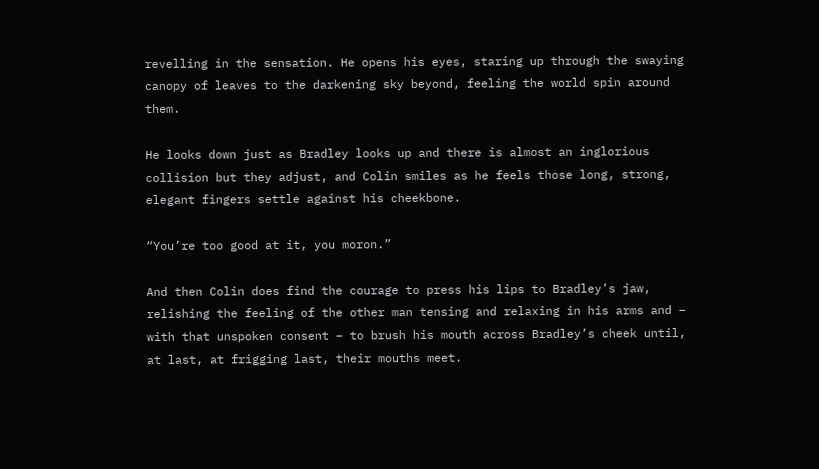revelling in the sensation. He opens his eyes, staring up through the swaying canopy of leaves to the darkening sky beyond, feeling the world spin around them.

He looks down just as Bradley looks up and there is almost an inglorious collision but they adjust, and Colin smiles as he feels those long, strong, elegant fingers settle against his cheekbone.

“You’re too good at it, you moron.”

And then Colin does find the courage to press his lips to Bradley’s jaw, relishing the feeling of the other man tensing and relaxing in his arms and – with that unspoken consent – to brush his mouth across Bradley’s cheek until, at last, at frigging last, their mouths meet.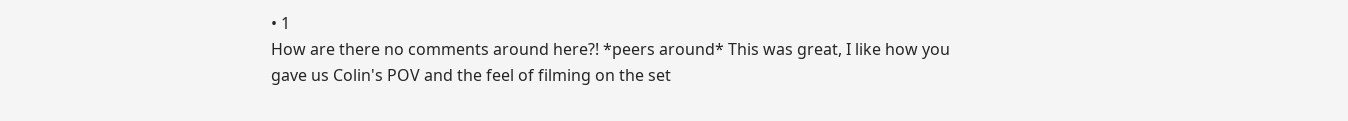• 1
How are there no comments around here?! *peers around* This was great, I like how you gave us Colin's POV and the feel of filming on the set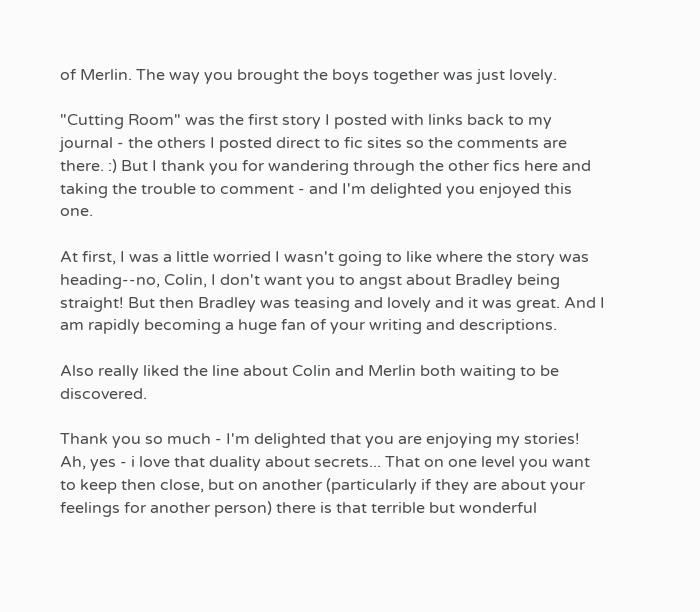of Merlin. The way you brought the boys together was just lovely.

"Cutting Room" was the first story I posted with links back to my journal - the others I posted direct to fic sites so the comments are there. :) But I thank you for wandering through the other fics here and taking the trouble to comment - and I'm delighted you enjoyed this one.

At first, I was a little worried I wasn't going to like where the story was heading--no, Colin, I don't want you to angst about Bradley being straight! But then Bradley was teasing and lovely and it was great. And I am rapidly becoming a huge fan of your writing and descriptions.

Also really liked the line about Colin and Merlin both waiting to be discovered.

Thank you so much - I'm delighted that you are enjoying my stories! Ah, yes - i love that duality about secrets... That on one level you want to keep then close, but on another (particularly if they are about your feelings for another person) there is that terrible but wonderful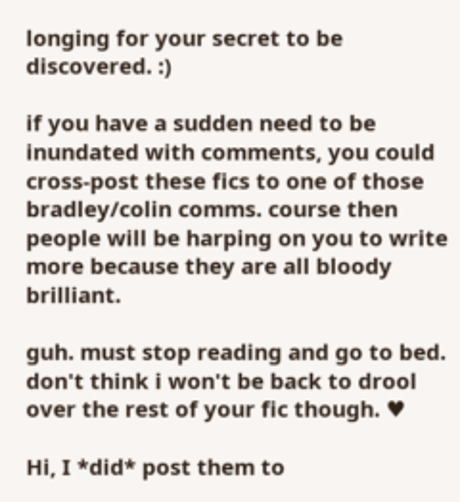longing for your secret to be discovered. :)

if you have a sudden need to be inundated with comments, you could cross-post these fics to one of those bradley/colin comms. course then people will be harping on you to write more because they are all bloody brilliant.

guh. must stop reading and go to bed. don't think i won't be back to drool over the rest of your fic though. ♥

Hi, I *did* post them to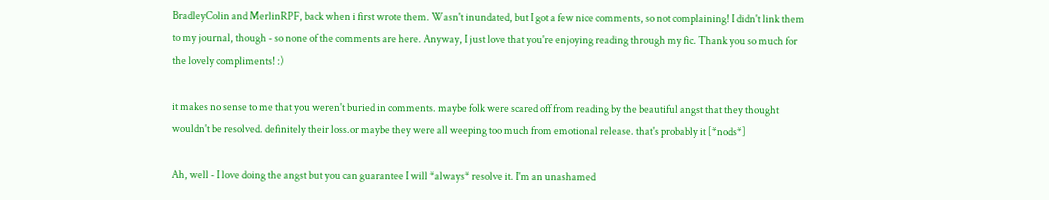BradleyColin and MerlinRPF, back when i first wrote them. Wasn't inundated, but I got a few nice comments, so not complaining! I didn't link them to my journal, though - so none of the comments are here. Anyway, I just love that you're enjoying reading through my fic. Thank you so much for the lovely compliments! :)

it makes no sense to me that you weren't buried in comments. maybe folk were scared off from reading by the beautiful angst that they thought wouldn't be resolved. definitely their loss.or maybe they were all weeping too much from emotional release. that's probably it [*nods*]

Ah, well - I love doing the angst but you can guarantee I will *always* resolve it. I'm an unashamed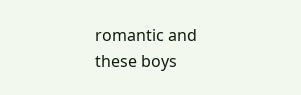romantic and these boys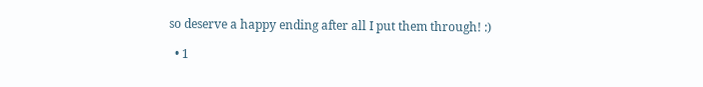so deserve a happy ending after all I put them through! :)

  • 1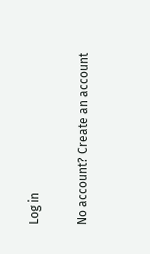Log in

No account? Create an account